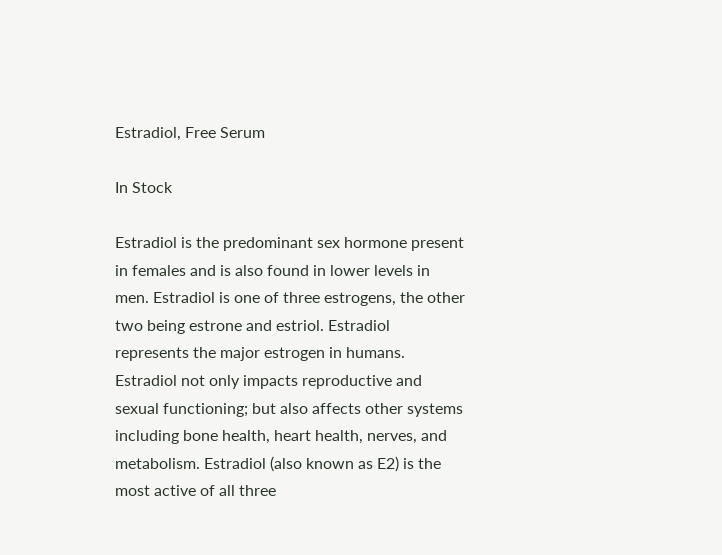Estradiol, Free Serum

In Stock

Estradiol is the predominant sex hormone present in females and is also found in lower levels in men. Estradiol is one of three estrogens, the other two being estrone and estriol. Estradiol represents the major estrogen in humans. Estradiol not only impacts reproductive and sexual functioning; but also affects other systems including bone health, heart health, nerves, and metabolism. Estradiol (also known as E2) is the most active of all three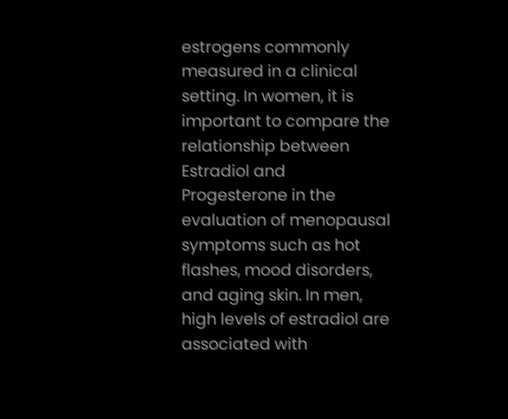estrogens commonly measured in a clinical setting. In women, it is important to compare the relationship between Estradiol and Progesterone in the evaluation of menopausal symptoms such as hot flashes, mood disorders, and aging skin. In men, high levels of estradiol are associated with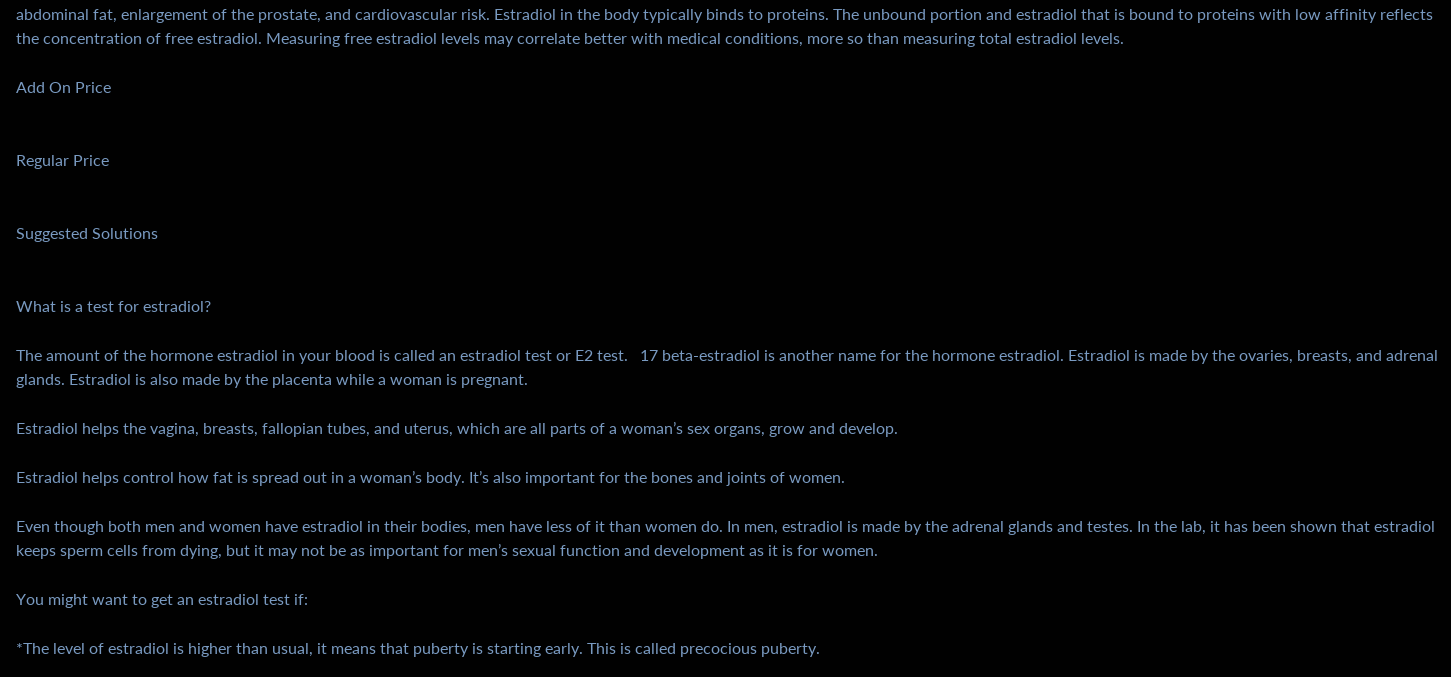abdominal fat, enlargement of the prostate, and cardiovascular risk. Estradiol in the body typically binds to proteins. The unbound portion and estradiol that is bound to proteins with low affinity reflects the concentration of free estradiol. Measuring free estradiol levels may correlate better with medical conditions, more so than measuring total estradiol levels.

Add On Price


Regular Price


Suggested Solutions


What is a test for estradiol?

The amount of the hormone estradiol in your blood is called an estradiol test or E2 test.   17 beta-estradiol is another name for the hormone estradiol. Estradiol is made by the ovaries, breasts, and adrenal glands. Estradiol is also made by the placenta while a woman is pregnant.

Estradiol helps the vagina, breasts, fallopian tubes, and uterus, which are all parts of a woman’s sex organs, grow and develop.

Estradiol helps control how fat is spread out in a woman’s body. It’s also important for the bones and joints of women.

Even though both men and women have estradiol in their bodies, men have less of it than women do. In men, estradiol is made by the adrenal glands and testes. In the lab, it has been shown that estradiol keeps sperm cells from dying, but it may not be as important for men’s sexual function and development as it is for women.

You might want to get an estradiol test if:

*The level of estradiol is higher than usual, it means that puberty is starting early. This is called precocious puberty.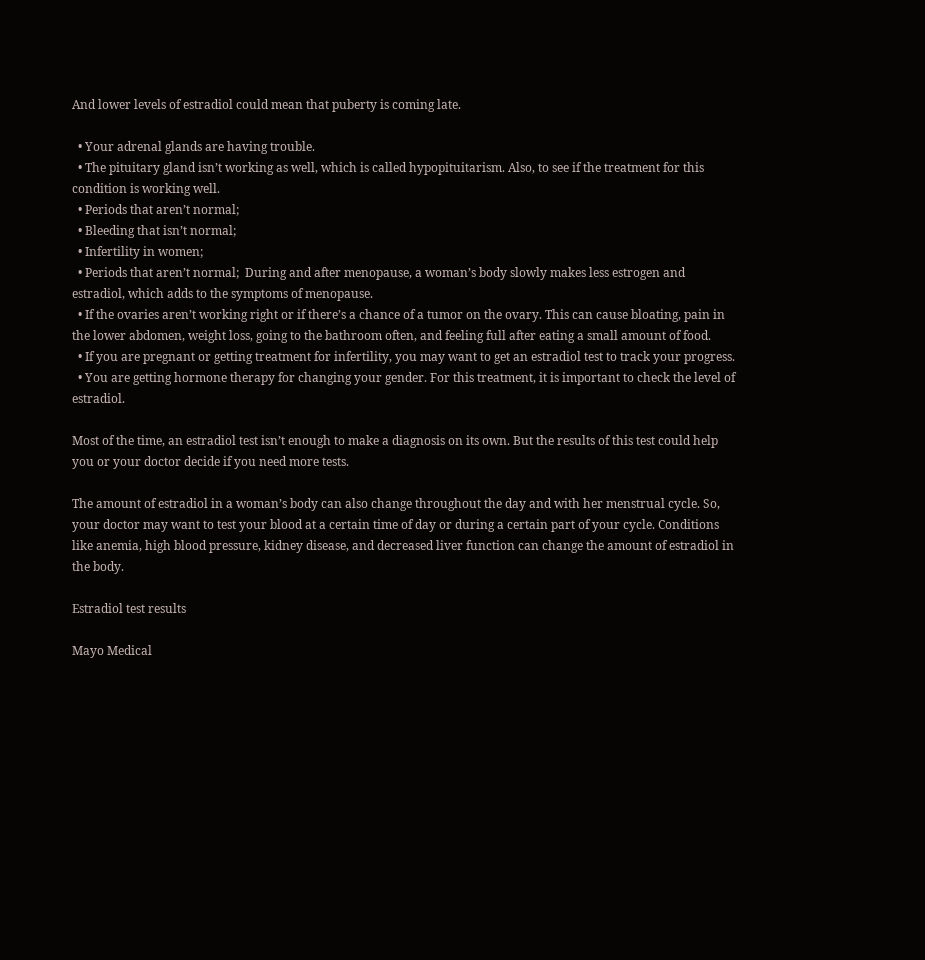And lower levels of estradiol could mean that puberty is coming late.

  • Your adrenal glands are having trouble.
  • The pituitary gland isn’t working as well, which is called hypopituitarism. Also, to see if the treatment for this condition is working well.
  • Periods that aren’t normal;
  • Bleeding that isn’t normal;
  • Infertility in women;
  • Periods that aren’t normal;  During and after menopause, a woman’s body slowly makes less estrogen and estradiol, which adds to the symptoms of menopause.
  • If the ovaries aren’t working right or if there’s a chance of a tumor on the ovary. This can cause bloating, pain in the lower abdomen, weight loss, going to the bathroom often, and feeling full after eating a small amount of food.
  • If you are pregnant or getting treatment for infertility, you may want to get an estradiol test to track your progress.
  • You are getting hormone therapy for changing your gender. For this treatment, it is important to check the level of estradiol.

Most of the time, an estradiol test isn’t enough to make a diagnosis on its own. But the results of this test could help you or your doctor decide if you need more tests.

The amount of estradiol in a woman’s body can also change throughout the day and with her menstrual cycle. So, your doctor may want to test your blood at a certain time of day or during a certain part of your cycle. Conditions like anemia, high blood pressure, kidney disease, and decreased liver function can change the amount of estradiol in the body.

Estradiol test results

Mayo Medical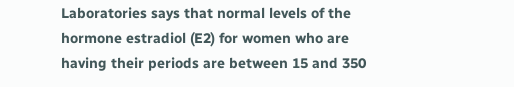Laboratories says that normal levels of the hormone estradiol (E2) for women who are having their periods are between 15 and 350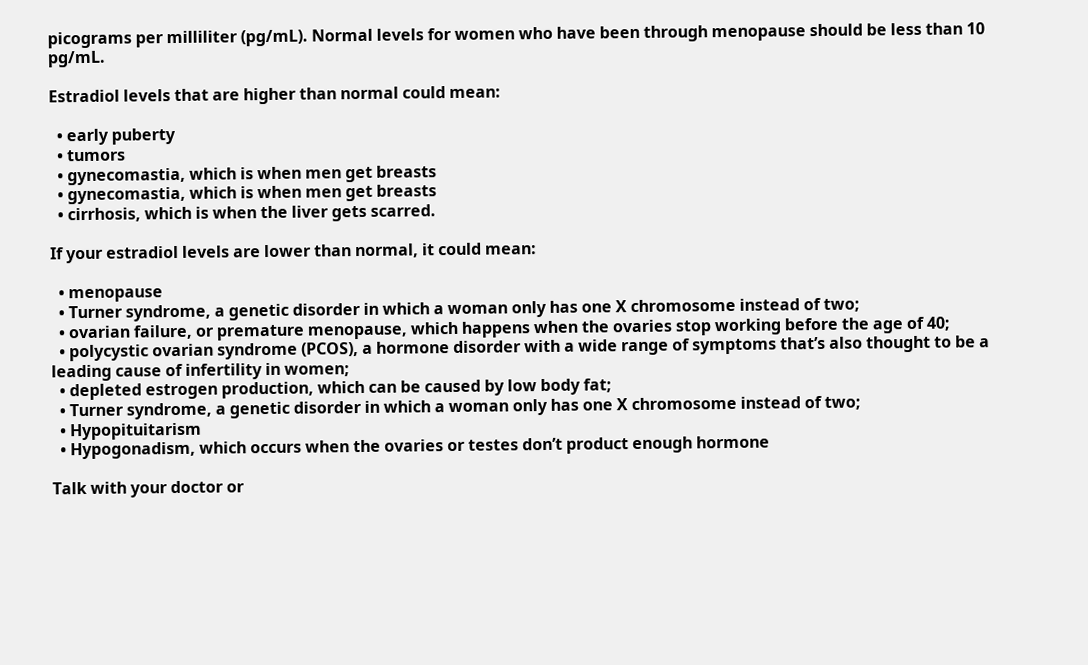picograms per milliliter (pg/mL). Normal levels for women who have been through menopause should be less than 10 pg/mL.

Estradiol levels that are higher than normal could mean:

  • early puberty
  • tumors
  • gynecomastia, which is when men get breasts
  • gynecomastia, which is when men get breasts
  • cirrhosis, which is when the liver gets scarred.

If your estradiol levels are lower than normal, it could mean:

  • menopause
  • Turner syndrome, a genetic disorder in which a woman only has one X chromosome instead of two;
  • ovarian failure, or premature menopause, which happens when the ovaries stop working before the age of 40;
  • polycystic ovarian syndrome (PCOS), a hormone disorder with a wide range of symptoms that’s also thought to be a leading cause of infertility in women;
  • depleted estrogen production, which can be caused by low body fat;
  • Turner syndrome, a genetic disorder in which a woman only has one X chromosome instead of two;
  • Hypopituitarism
  • Hypogonadism, which occurs when the ovaries or testes don’t product enough hormone

Talk with your doctor or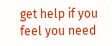get help if you feel you need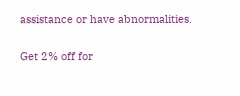assistance or have abnormalities.

Get 2% off for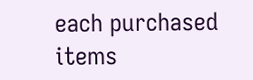each purchased items